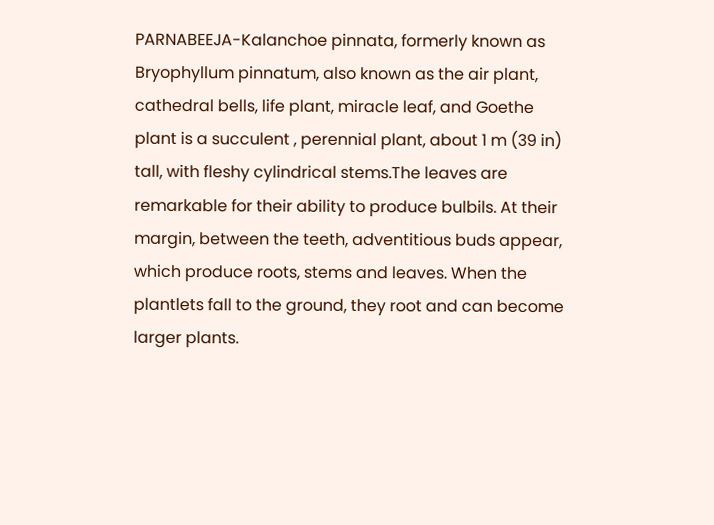PARNABEEJA-Kalanchoe pinnata, formerly known as Bryophyllum pinnatum, also known as the air plant, cathedral bells, life plant, miracle leaf, and Goethe plant is a succulent , perennial plant, about 1 m (39 in) tall, with fleshy cylindrical stems.The leaves are remarkable for their ability to produce bulbils. At their margin, between the teeth, adventitious buds appear, which produce roots, stems and leaves. When the plantlets fall to the ground, they root and can become larger plants.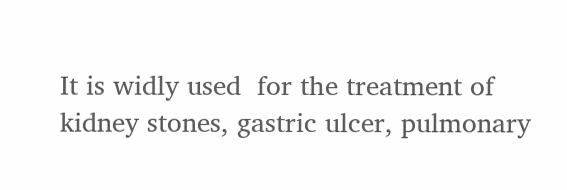It is widly used  for the treatment of kidney stones, gastric ulcer, pulmonary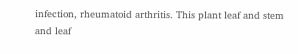infection, rheumatoid arthritis. This plant leaf and stem and leaf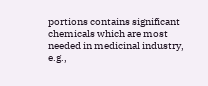portions contains significant chemicals which are most needed in medicinal industry, e.g.,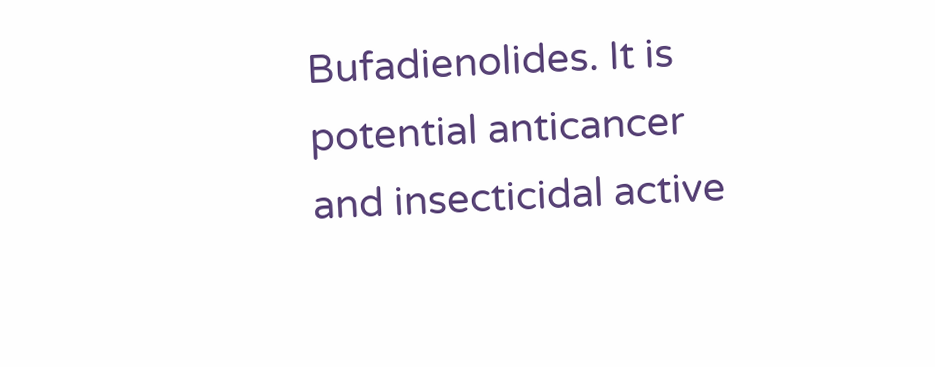Bufadienolides. It is potential anticancer and insecticidal active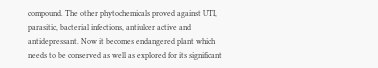compound. The other phytochemicals proved against UTI, parasitic, bacterial infections, antiulcer active and antidepressant. Now it becomes endangered plant which needs to be conserved as well as explored for its significant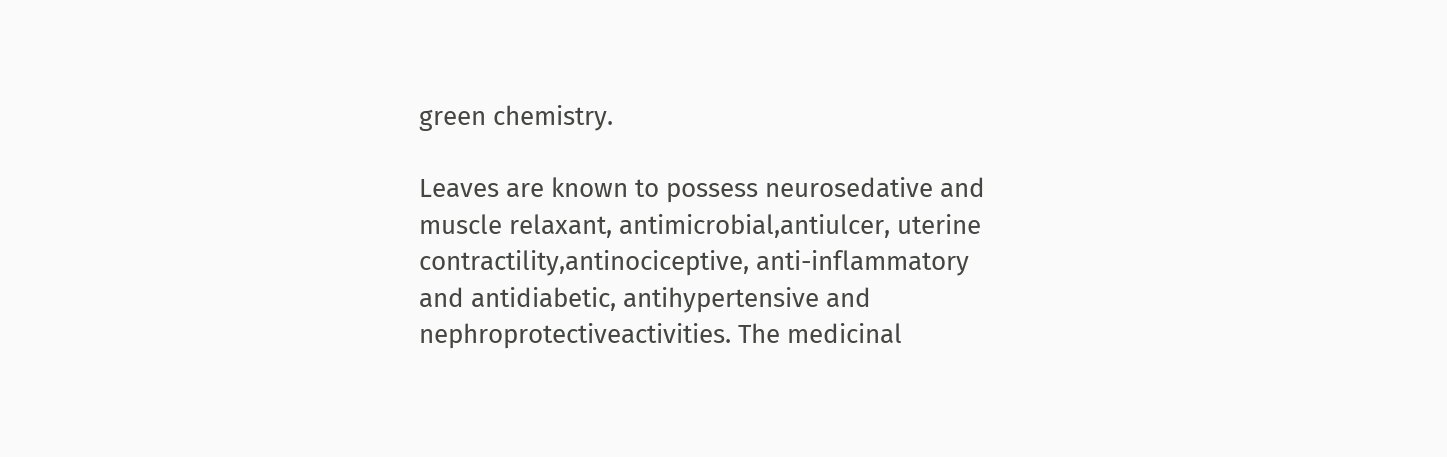green chemistry.

Leaves are known to possess neurosedative and muscle relaxant, antimicrobial,antiulcer, uterine contractility,antinociceptive, anti-inflammatory and antidiabetic, antihypertensive and nephroprotectiveactivities. The medicinal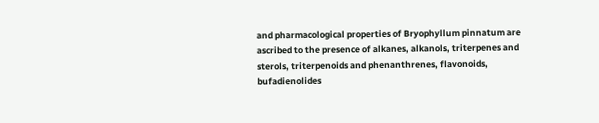and pharmacological properties of Bryophyllum pinnatum are ascribed to the presence of alkanes, alkanols, triterpenes and sterols, triterpenoids and phenanthrenes, flavonoids, bufadienolides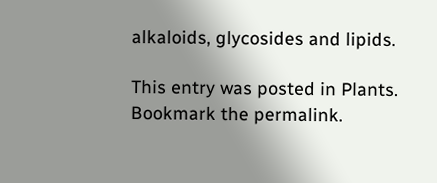alkaloids, glycosides and lipids.

This entry was posted in Plants. Bookmark the permalink.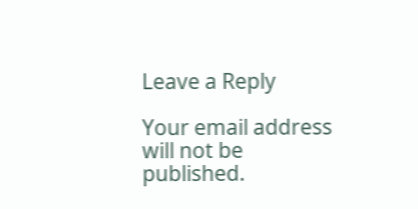Leave a Reply

Your email address will not be published.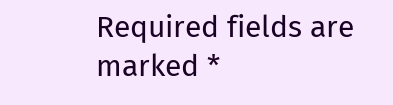Required fields are marked *